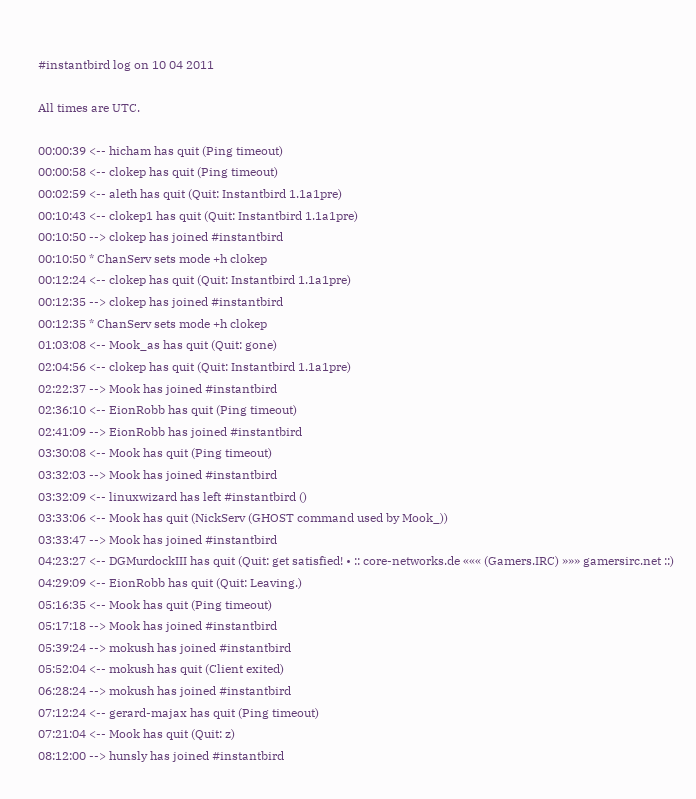#instantbird log on 10 04 2011

All times are UTC.

00:00:39 <-- hicham has quit (Ping timeout)
00:00:58 <-- clokep has quit (Ping timeout)
00:02:59 <-- aleth has quit (Quit: Instantbird 1.1a1pre)
00:10:43 <-- clokep1 has quit (Quit: Instantbird 1.1a1pre)
00:10:50 --> clokep has joined #instantbird
00:10:50 * ChanServ sets mode +h clokep
00:12:24 <-- clokep has quit (Quit: Instantbird 1.1a1pre)
00:12:35 --> clokep has joined #instantbird
00:12:35 * ChanServ sets mode +h clokep
01:03:08 <-- Mook_as has quit (Quit: gone)
02:04:56 <-- clokep has quit (Quit: Instantbird 1.1a1pre)
02:22:37 --> Mook has joined #instantbird
02:36:10 <-- EionRobb has quit (Ping timeout)
02:41:09 --> EionRobb has joined #instantbird
03:30:08 <-- Mook has quit (Ping timeout)
03:32:03 --> Mook has joined #instantbird
03:32:09 <-- linuxwizard has left #instantbird ()
03:33:06 <-- Mook has quit (NickServ (GHOST command used by Mook_))
03:33:47 --> Mook has joined #instantbird
04:23:27 <-- DGMurdockIII has quit (Quit: get satisfied! • :: core-networks.de ««« (Gamers.IRC) »»» gamersirc.net ::)
04:29:09 <-- EionRobb has quit (Quit: Leaving.)
05:16:35 <-- Mook has quit (Ping timeout)
05:17:18 --> Mook has joined #instantbird
05:39:24 --> mokush has joined #instantbird
05:52:04 <-- mokush has quit (Client exited)
06:28:24 --> mokush has joined #instantbird
07:12:24 <-- gerard-majax has quit (Ping timeout)
07:21:04 <-- Mook has quit (Quit: z)
08:12:00 --> hunsly has joined #instantbird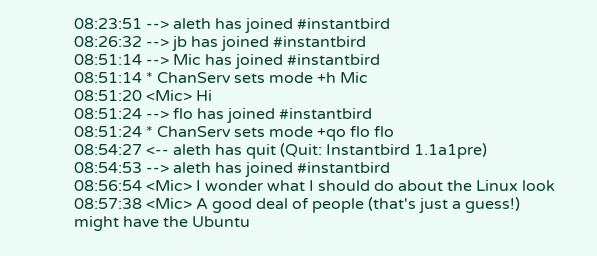08:23:51 --> aleth has joined #instantbird
08:26:32 --> jb has joined #instantbird
08:51:14 --> Mic has joined #instantbird
08:51:14 * ChanServ sets mode +h Mic
08:51:20 <Mic> Hi
08:51:24 --> flo has joined #instantbird
08:51:24 * ChanServ sets mode +qo flo flo
08:54:27 <-- aleth has quit (Quit: Instantbird 1.1a1pre)
08:54:53 --> aleth has joined #instantbird
08:56:54 <Mic> I wonder what I should do about the Linux look
08:57:38 <Mic> A good deal of people (that's just a guess!) might have the Ubuntu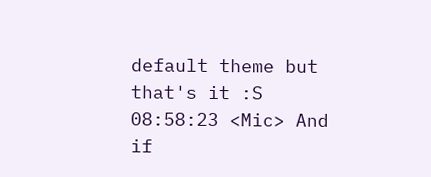default theme but that's it :S
08:58:23 <Mic> And if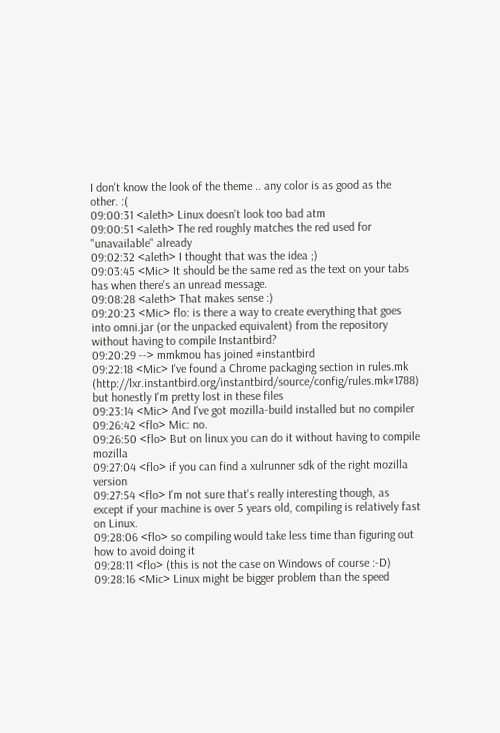I don't know the look of the theme .. any color is as good as the other. :(
09:00:31 <aleth> Linux doesn't look too bad atm
09:00:51 <aleth> The red roughly matches the red used for "unavailable" already
09:02:32 <aleth> I thought that was the idea ;)
09:03:45 <Mic> It should be the same red as the text on your tabs has when there's an unread message.
09:08:28 <aleth> That makes sense :)
09:20:23 <Mic> flo: is there a way to create everything that goes into omni.jar (or the unpacked equivalent) from the repository without having to compile Instantbird?
09:20:29 --> mmkmou has joined #instantbird
09:22:18 <Mic> I've found a Chrome packaging section in rules.mk (http://lxr.instantbird.org/instantbird/source/config/rules.mk#1788) but honestly I'm pretty lost in these files
09:23:14 <Mic> And I've got mozilla-build installed but no compiler
09:26:42 <flo> Mic: no.
09:26:50 <flo> But on linux you can do it without having to compile mozilla
09:27:04 <flo> if you can find a xulrunner sdk of the right mozilla version
09:27:54 <flo> I'm not sure that's really interesting though, as except if your machine is over 5 years old, compiling is relatively fast on Linux.
09:28:06 <flo> so compiling would take less time than figuring out how to avoid doing it
09:28:11 <flo> (this is not the case on Windows of course :-D)
09:28:16 <Mic> Linux might be bigger problem than the speed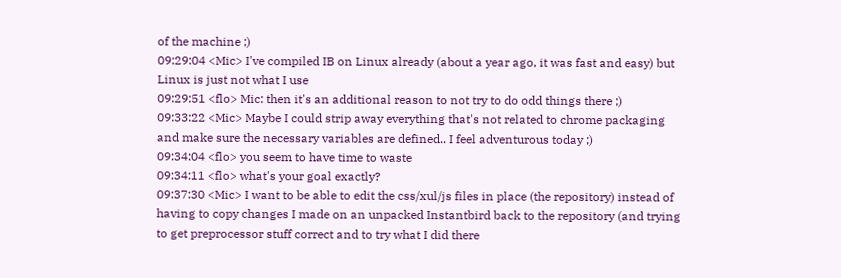of the machine ;)
09:29:04 <Mic> I've compiled IB on Linux already (about a year ago, it was fast and easy) but Linux is just not what I use
09:29:51 <flo> Mic: then it's an additional reason to not try to do odd things there ;)
09:33:22 <Mic> Maybe I could strip away everything that's not related to chrome packaging and make sure the necessary variables are defined.. I feel adventurous today ;)
09:34:04 <flo> you seem to have time to waste
09:34:11 <flo> what's your goal exactly?
09:37:30 <Mic> I want to be able to edit the css/xul/js files in place (the repository) instead of having to copy changes I made on an unpacked Instantbird back to the repository (and trying to get preprocessor stuff correct and to try what I did there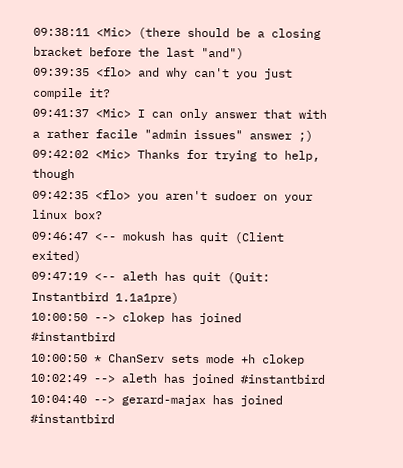09:38:11 <Mic> (there should be a closing bracket before the last "and")
09:39:35 <flo> and why can't you just compile it?
09:41:37 <Mic> I can only answer that with a rather facile "admin issues" answer ;)
09:42:02 <Mic> Thanks for trying to help, though
09:42:35 <flo> you aren't sudoer on your linux box?
09:46:47 <-- mokush has quit (Client exited)
09:47:19 <-- aleth has quit (Quit: Instantbird 1.1a1pre)
10:00:50 --> clokep has joined #instantbird
10:00:50 * ChanServ sets mode +h clokep
10:02:49 --> aleth has joined #instantbird
10:04:40 --> gerard-majax has joined #instantbird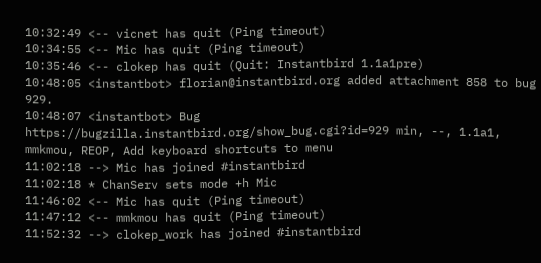10:32:49 <-- vicnet has quit (Ping timeout)
10:34:55 <-- Mic has quit (Ping timeout)
10:35:46 <-- clokep has quit (Quit: Instantbird 1.1a1pre)
10:48:05 <instantbot> florian@instantbird.org added attachment 858 to bug 929.
10:48:07 <instantbot> Bug https://bugzilla.instantbird.org/show_bug.cgi?id=929 min, --, 1.1a1, mmkmou, REOP, Add keyboard shortcuts to menu
11:02:18 --> Mic has joined #instantbird
11:02:18 * ChanServ sets mode +h Mic
11:46:02 <-- Mic has quit (Ping timeout)
11:47:12 <-- mmkmou has quit (Ping timeout)
11:52:32 --> clokep_work has joined #instantbird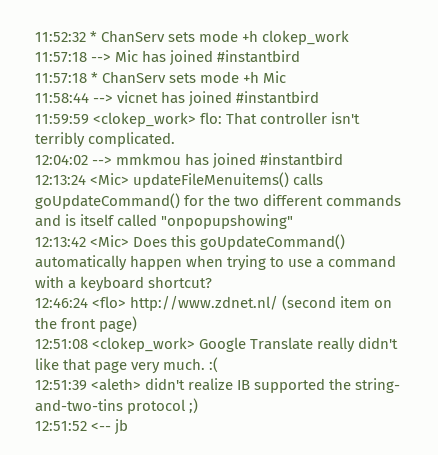11:52:32 * ChanServ sets mode +h clokep_work
11:57:18 --> Mic has joined #instantbird
11:57:18 * ChanServ sets mode +h Mic
11:58:44 --> vicnet has joined #instantbird
11:59:59 <clokep_work> flo: That controller isn't terribly complicated.
12:04:02 --> mmkmou has joined #instantbird
12:13:24 <Mic> updateFileMenuitems() calls goUpdateCommand() for the two different commands and is itself called "onpopupshowing"
12:13:42 <Mic> Does this goUpdateCommand() automatically happen when trying to use a command with a keyboard shortcut?
12:46:24 <flo> http://www.zdnet.nl/ (second item on the front page)
12:51:08 <clokep_work> Google Translate really didn't like that page very much. :(
12:51:39 <aleth> didn't realize IB supported the string-and-two-tins protocol ;)
12:51:52 <-- jb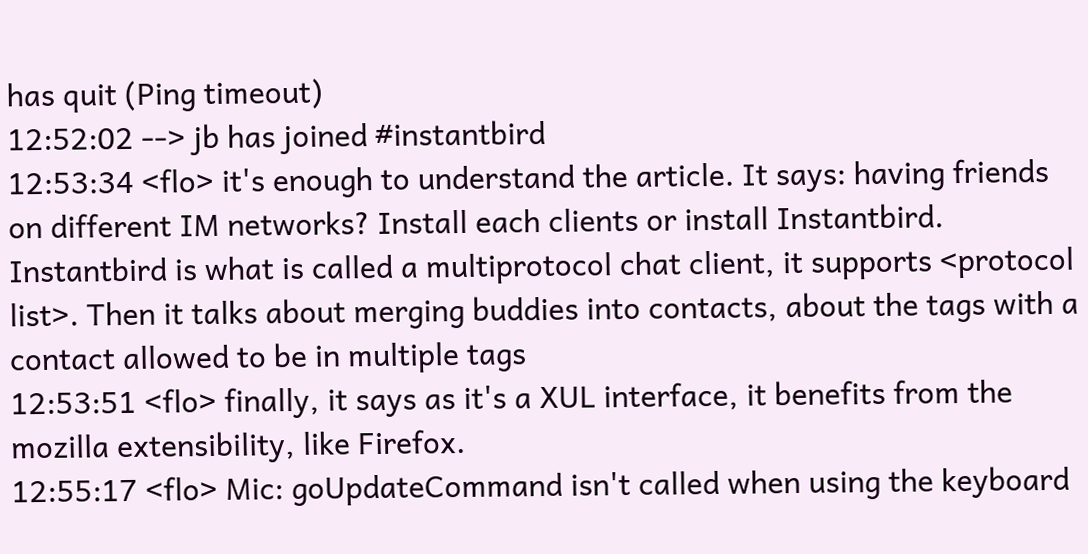has quit (Ping timeout)
12:52:02 --> jb has joined #instantbird
12:53:34 <flo> it's enough to understand the article. It says: having friends on different IM networks? Install each clients or install Instantbird. Instantbird is what is called a multiprotocol chat client, it supports <protocol list>. Then it talks about merging buddies into contacts, about the tags with a contact allowed to be in multiple tags
12:53:51 <flo> finally, it says as it's a XUL interface, it benefits from the mozilla extensibility, like Firefox.
12:55:17 <flo> Mic: goUpdateCommand isn't called when using the keyboard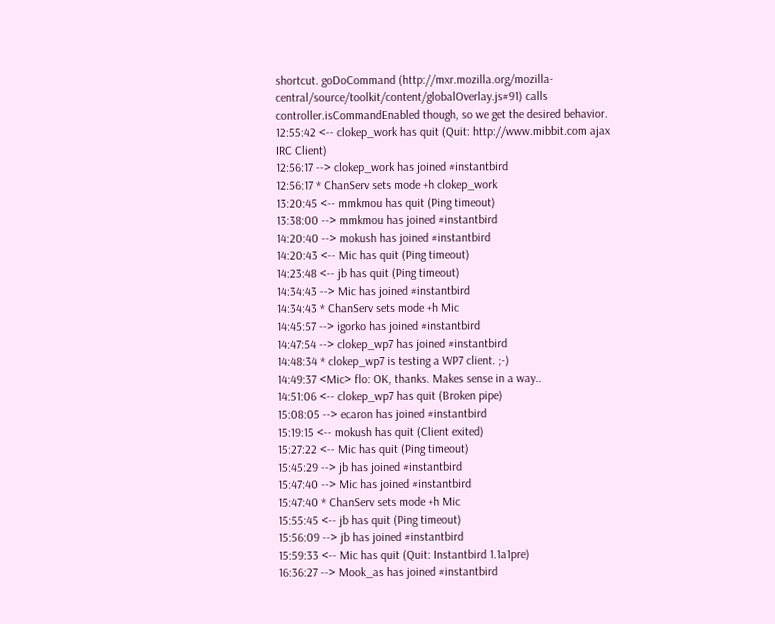shortcut. goDoCommand (http://mxr.mozilla.org/mozilla-central/source/toolkit/content/globalOverlay.js#91) calls controller.isCommandEnabled though, so we get the desired behavior.
12:55:42 <-- clokep_work has quit (Quit: http://www.mibbit.com ajax IRC Client)
12:56:17 --> clokep_work has joined #instantbird
12:56:17 * ChanServ sets mode +h clokep_work
13:20:45 <-- mmkmou has quit (Ping timeout)
13:38:00 --> mmkmou has joined #instantbird
14:20:40 --> mokush has joined #instantbird
14:20:43 <-- Mic has quit (Ping timeout)
14:23:48 <-- jb has quit (Ping timeout)
14:34:43 --> Mic has joined #instantbird
14:34:43 * ChanServ sets mode +h Mic
14:45:57 --> igorko has joined #instantbird
14:47:54 --> clokep_wp7 has joined #instantbird
14:48:34 * clokep_wp7 is testing a WP7 client. ;-)
14:49:37 <Mic> flo: OK, thanks. Makes sense in a way..
14:51:06 <-- clokep_wp7 has quit (Broken pipe)
15:08:05 --> ecaron has joined #instantbird
15:19:15 <-- mokush has quit (Client exited)
15:27:22 <-- Mic has quit (Ping timeout)
15:45:29 --> jb has joined #instantbird
15:47:40 --> Mic has joined #instantbird
15:47:40 * ChanServ sets mode +h Mic
15:55:45 <-- jb has quit (Ping timeout)
15:56:09 --> jb has joined #instantbird
15:59:33 <-- Mic has quit (Quit: Instantbird 1.1a1pre)
16:36:27 --> Mook_as has joined #instantbird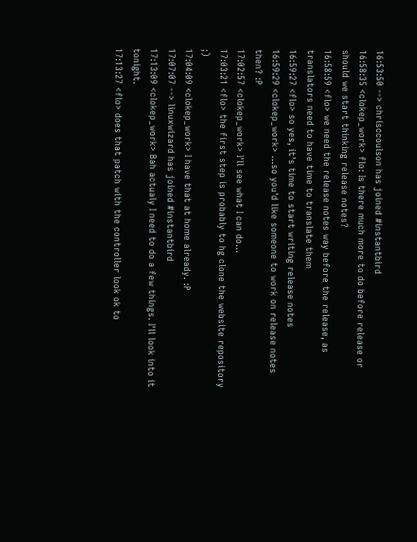16:53:50 --> chrisccoulson has joined #instantbird
16:58:35 <clokep_work> flo: Is there much more to do before release or should we start thinking release notes?
16:58:59 <flo> we need the release notes way before the release, as translators need to have time to translate them
16:59:27 <flo> so yes, it's time to start writing release notes
16:59:29 <clokep_work> ...so you'd like someone to work on release notes then? :P
17:02:57 <clokep_work> I'll see what I can do...
17:03:21 <flo> the first step is probably to hg clone the website repository ;)
17:04:09 <clokep_work> I have that at home already. :P
17:07:07 --> linuxwizard has joined #instantbird
17:13:09 <clokep_work> Bah actualy I need to do a few things. I'll look into it tonight.
17:13:27 <flo> does that patch with the controller look ok to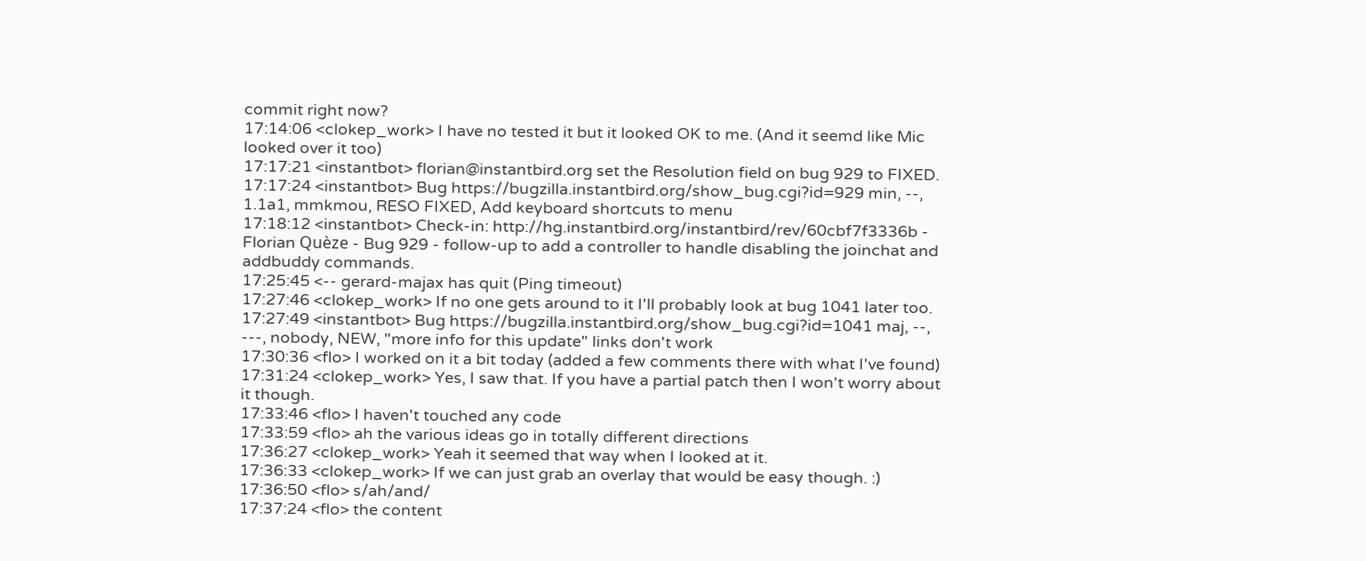commit right now?
17:14:06 <clokep_work> I have no tested it but it looked OK to me. (And it seemd like Mic looked over it too)
17:17:21 <instantbot> florian@instantbird.org set the Resolution field on bug 929 to FIXED.
17:17:24 <instantbot> Bug https://bugzilla.instantbird.org/show_bug.cgi?id=929 min, --, 1.1a1, mmkmou, RESO FIXED, Add keyboard shortcuts to menu
17:18:12 <instantbot> Check-in: http://hg.instantbird.org/instantbird/rev/60cbf7f3336b - Florian Quèze - Bug 929 - follow-up to add a controller to handle disabling the joinchat and addbuddy commands.
17:25:45 <-- gerard-majax has quit (Ping timeout)
17:27:46 <clokep_work> If no one gets around to it I'll probably look at bug 1041 later too.
17:27:49 <instantbot> Bug https://bugzilla.instantbird.org/show_bug.cgi?id=1041 maj, --, ---, nobody, NEW, "more info for this update" links don't work
17:30:36 <flo> I worked on it a bit today (added a few comments there with what I've found)
17:31:24 <clokep_work> Yes, I saw that. If you have a partial patch then I won't worry about it though.
17:33:46 <flo> I haven't touched any code
17:33:59 <flo> ah the various ideas go in totally different directions
17:36:27 <clokep_work> Yeah it seemed that way when I looked at it.
17:36:33 <clokep_work> If we can just grab an overlay that would be easy though. :)
17:36:50 <flo> s/ah/and/
17:37:24 <flo> the content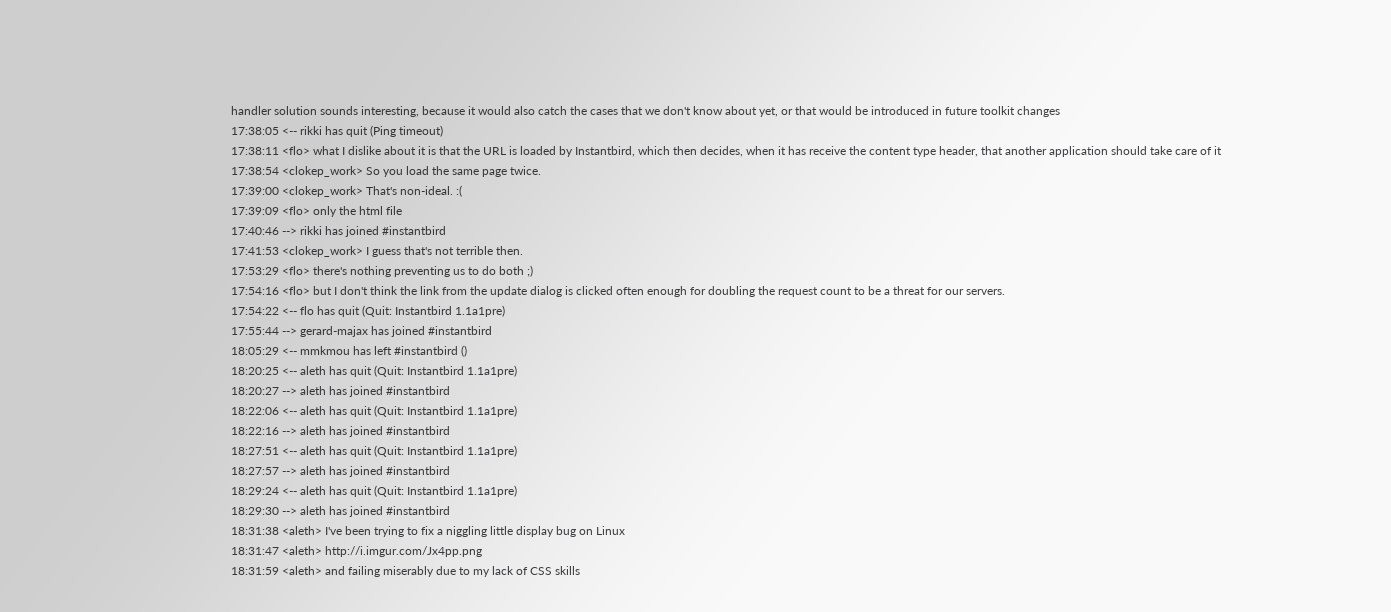handler solution sounds interesting, because it would also catch the cases that we don't know about yet, or that would be introduced in future toolkit changes
17:38:05 <-- rikki has quit (Ping timeout)
17:38:11 <flo> what I dislike about it is that the URL is loaded by Instantbird, which then decides, when it has receive the content type header, that another application should take care of it
17:38:54 <clokep_work> So you load the same page twice.
17:39:00 <clokep_work> That's non-ideal. :(
17:39:09 <flo> only the html file
17:40:46 --> rikki has joined #instantbird
17:41:53 <clokep_work> I guess that's not terrible then.
17:53:29 <flo> there's nothing preventing us to do both ;)
17:54:16 <flo> but I don't think the link from the update dialog is clicked often enough for doubling the request count to be a threat for our servers.
17:54:22 <-- flo has quit (Quit: Instantbird 1.1a1pre)
17:55:44 --> gerard-majax has joined #instantbird
18:05:29 <-- mmkmou has left #instantbird ()
18:20:25 <-- aleth has quit (Quit: Instantbird 1.1a1pre)
18:20:27 --> aleth has joined #instantbird
18:22:06 <-- aleth has quit (Quit: Instantbird 1.1a1pre)
18:22:16 --> aleth has joined #instantbird
18:27:51 <-- aleth has quit (Quit: Instantbird 1.1a1pre)
18:27:57 --> aleth has joined #instantbird
18:29:24 <-- aleth has quit (Quit: Instantbird 1.1a1pre)
18:29:30 --> aleth has joined #instantbird
18:31:38 <aleth> I've been trying to fix a niggling little display bug on Linux
18:31:47 <aleth> http://i.imgur.com/Jx4pp.png
18:31:59 <aleth> and failing miserably due to my lack of CSS skills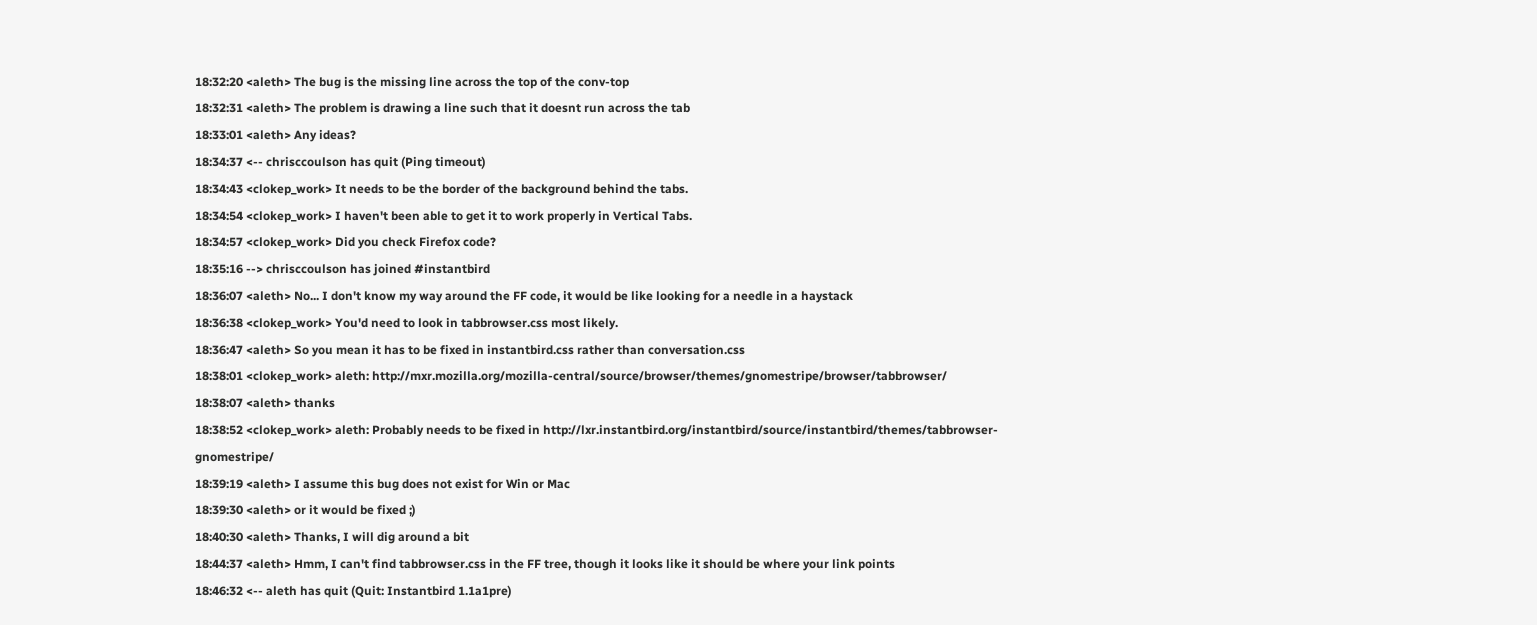18:32:20 <aleth> The bug is the missing line across the top of the conv-top
18:32:31 <aleth> The problem is drawing a line such that it doesnt run across the tab
18:33:01 <aleth> Any ideas?
18:34:37 <-- chrisccoulson has quit (Ping timeout)
18:34:43 <clokep_work> It needs to be the border of the background behind the tabs.
18:34:54 <clokep_work> I haven't been able to get it to work properly in Vertical Tabs.
18:34:57 <clokep_work> Did you check Firefox code?
18:35:16 --> chrisccoulson has joined #instantbird
18:36:07 <aleth> No... I don't know my way around the FF code, it would be like looking for a needle in a haystack
18:36:38 <clokep_work> You'd need to look in tabbrowser.css most likely.
18:36:47 <aleth> So you mean it has to be fixed in instantbird.css rather than conversation.css
18:38:01 <clokep_work> aleth: http://mxr.mozilla.org/mozilla-central/source/browser/themes/gnomestripe/browser/tabbrowser/
18:38:07 <aleth> thanks
18:38:52 <clokep_work> aleth: Probably needs to be fixed in http://lxr.instantbird.org/instantbird/source/instantbird/themes/tabbrowser-gnomestripe/
18:39:19 <aleth> I assume this bug does not exist for Win or Mac
18:39:30 <aleth> or it would be fixed ;)
18:40:30 <aleth> Thanks, I will dig around a bit
18:44:37 <aleth> Hmm, I can't find tabbrowser.css in the FF tree, though it looks like it should be where your link points
18:46:32 <-- aleth has quit (Quit: Instantbird 1.1a1pre)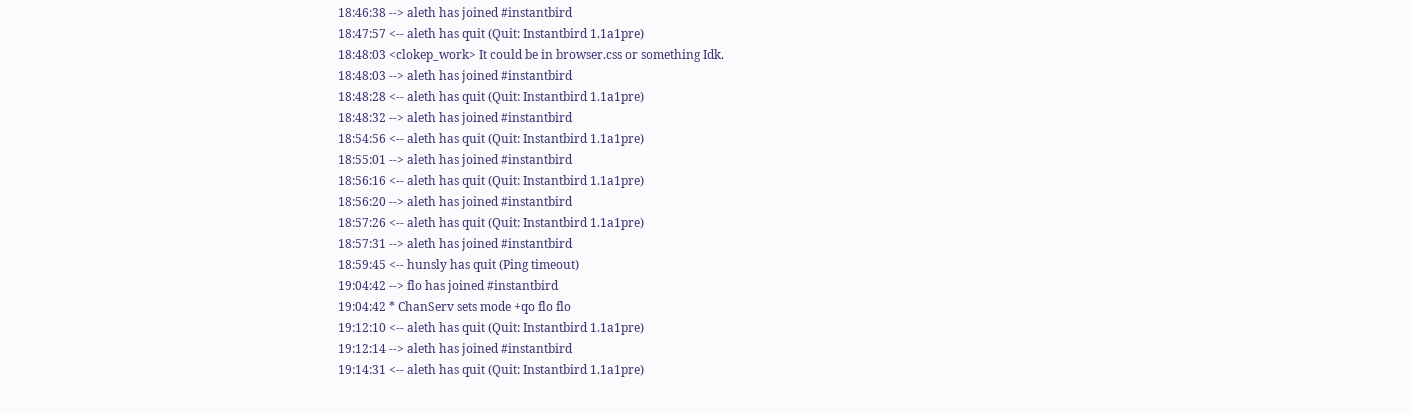18:46:38 --> aleth has joined #instantbird
18:47:57 <-- aleth has quit (Quit: Instantbird 1.1a1pre)
18:48:03 <clokep_work> It could be in browser.css or something Idk.
18:48:03 --> aleth has joined #instantbird
18:48:28 <-- aleth has quit (Quit: Instantbird 1.1a1pre)
18:48:32 --> aleth has joined #instantbird
18:54:56 <-- aleth has quit (Quit: Instantbird 1.1a1pre)
18:55:01 --> aleth has joined #instantbird
18:56:16 <-- aleth has quit (Quit: Instantbird 1.1a1pre)
18:56:20 --> aleth has joined #instantbird
18:57:26 <-- aleth has quit (Quit: Instantbird 1.1a1pre)
18:57:31 --> aleth has joined #instantbird
18:59:45 <-- hunsly has quit (Ping timeout)
19:04:42 --> flo has joined #instantbird
19:04:42 * ChanServ sets mode +qo flo flo
19:12:10 <-- aleth has quit (Quit: Instantbird 1.1a1pre)
19:12:14 --> aleth has joined #instantbird
19:14:31 <-- aleth has quit (Quit: Instantbird 1.1a1pre)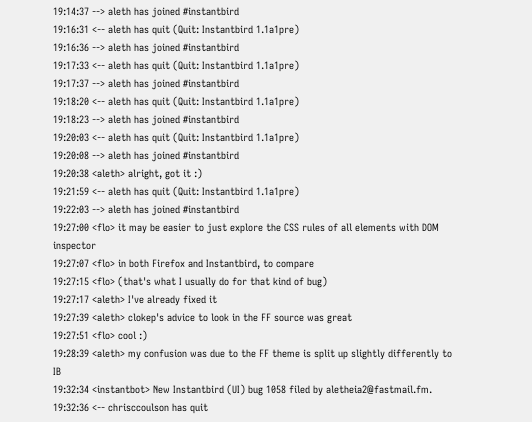19:14:37 --> aleth has joined #instantbird
19:16:31 <-- aleth has quit (Quit: Instantbird 1.1a1pre)
19:16:36 --> aleth has joined #instantbird
19:17:33 <-- aleth has quit (Quit: Instantbird 1.1a1pre)
19:17:37 --> aleth has joined #instantbird
19:18:20 <-- aleth has quit (Quit: Instantbird 1.1a1pre)
19:18:23 --> aleth has joined #instantbird
19:20:03 <-- aleth has quit (Quit: Instantbird 1.1a1pre)
19:20:08 --> aleth has joined #instantbird
19:20:38 <aleth> alright, got it :)
19:21:59 <-- aleth has quit (Quit: Instantbird 1.1a1pre)
19:22:03 --> aleth has joined #instantbird
19:27:00 <flo> it may be easier to just explore the CSS rules of all elements with DOM inspector
19:27:07 <flo> in both Firefox and Instantbird, to compare
19:27:15 <flo> (that's what I usually do for that kind of bug)
19:27:17 <aleth> I've already fixed it
19:27:39 <aleth> clokep's advice to look in the FF source was great
19:27:51 <flo> cool :)
19:28:39 <aleth> my confusion was due to the FF theme is split up slightly differently to IB
19:32:34 <instantbot> New Instantbird (UI) bug 1058 filed by aletheia2@fastmail.fm.
19:32:36 <-- chrisccoulson has quit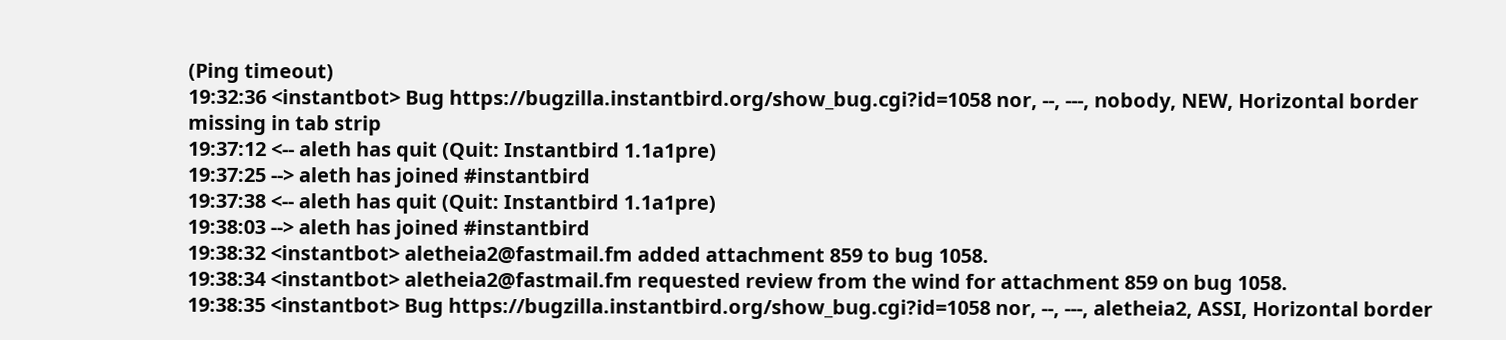(Ping timeout)
19:32:36 <instantbot> Bug https://bugzilla.instantbird.org/show_bug.cgi?id=1058 nor, --, ---, nobody, NEW, Horizontal border missing in tab strip
19:37:12 <-- aleth has quit (Quit: Instantbird 1.1a1pre)
19:37:25 --> aleth has joined #instantbird
19:37:38 <-- aleth has quit (Quit: Instantbird 1.1a1pre)
19:38:03 --> aleth has joined #instantbird
19:38:32 <instantbot> aletheia2@fastmail.fm added attachment 859 to bug 1058.
19:38:34 <instantbot> aletheia2@fastmail.fm requested review from the wind for attachment 859 on bug 1058.
19:38:35 <instantbot> Bug https://bugzilla.instantbird.org/show_bug.cgi?id=1058 nor, --, ---, aletheia2, ASSI, Horizontal border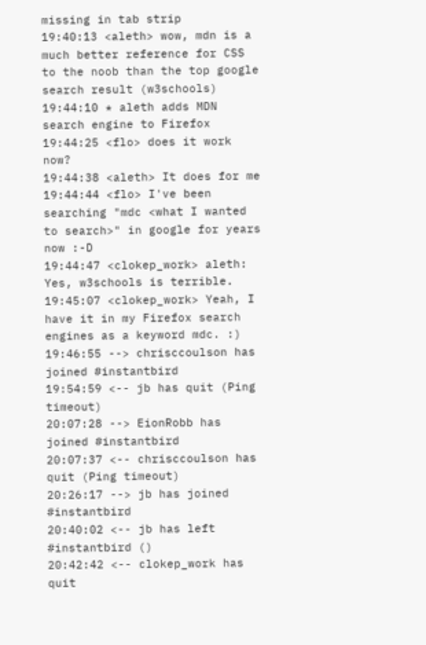missing in tab strip
19:40:13 <aleth> wow, mdn is a much better reference for CSS to the noob than the top google search result (w3schools)
19:44:10 * aleth adds MDN search engine to Firefox
19:44:25 <flo> does it work now?
19:44:38 <aleth> It does for me
19:44:44 <flo> I've been searching "mdc <what I wanted to search>" in google for years now :-D
19:44:47 <clokep_work> aleth: Yes, w3schools is terrible.
19:45:07 <clokep_work> Yeah, I have it in my Firefox search engines as a keyword mdc. :)
19:46:55 --> chrisccoulson has joined #instantbird
19:54:59 <-- jb has quit (Ping timeout)
20:07:28 --> EionRobb has joined #instantbird
20:07:37 <-- chrisccoulson has quit (Ping timeout)
20:26:17 --> jb has joined #instantbird
20:40:02 <-- jb has left #instantbird ()
20:42:42 <-- clokep_work has quit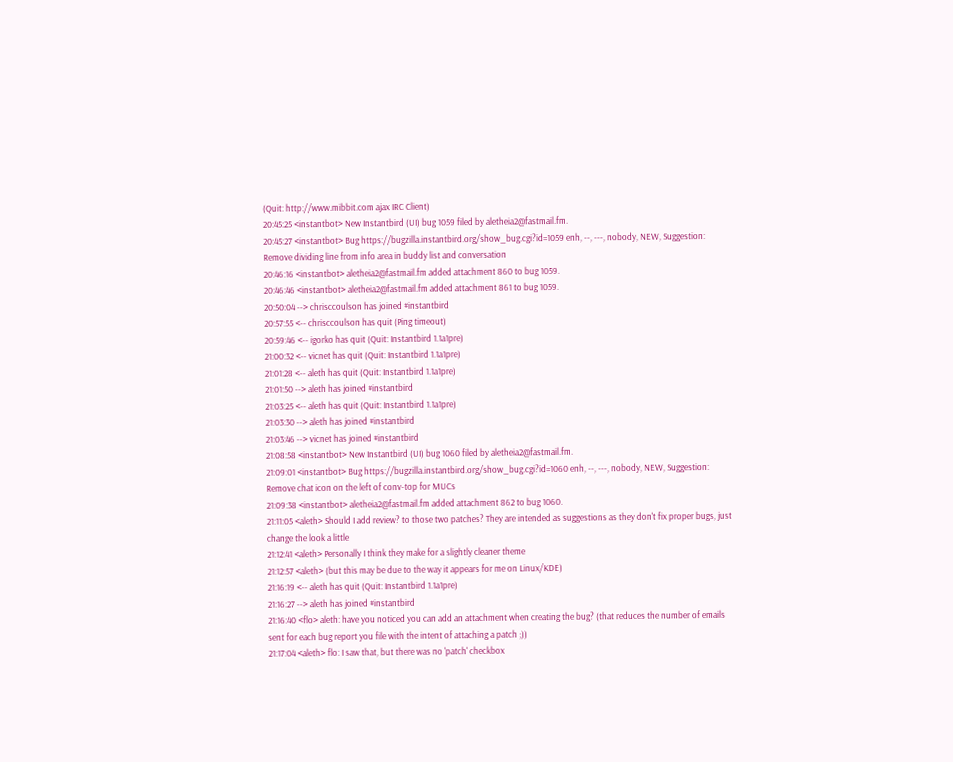(Quit: http://www.mibbit.com ajax IRC Client)
20:45:25 <instantbot> New Instantbird (UI) bug 1059 filed by aletheia2@fastmail.fm.
20:45:27 <instantbot> Bug https://bugzilla.instantbird.org/show_bug.cgi?id=1059 enh, --, ---, nobody, NEW, Suggestion: Remove dividing line from info area in buddy list and conversation
20:46:16 <instantbot> aletheia2@fastmail.fm added attachment 860 to bug 1059.
20:46:46 <instantbot> aletheia2@fastmail.fm added attachment 861 to bug 1059.
20:50:04 --> chrisccoulson has joined #instantbird
20:57:55 <-- chrisccoulson has quit (Ping timeout)
20:59:46 <-- igorko has quit (Quit: Instantbird 1.1a1pre)
21:00:32 <-- vicnet has quit (Quit: Instantbird 1.1a1pre)
21:01:28 <-- aleth has quit (Quit: Instantbird 1.1a1pre)
21:01:50 --> aleth has joined #instantbird
21:03:25 <-- aleth has quit (Quit: Instantbird 1.1a1pre)
21:03:30 --> aleth has joined #instantbird
21:03:46 --> vicnet has joined #instantbird
21:08:58 <instantbot> New Instantbird (UI) bug 1060 filed by aletheia2@fastmail.fm.
21:09:01 <instantbot> Bug https://bugzilla.instantbird.org/show_bug.cgi?id=1060 enh, --, ---, nobody, NEW, Suggestion: Remove chat icon on the left of conv-top for MUCs
21:09:38 <instantbot> aletheia2@fastmail.fm added attachment 862 to bug 1060.
21:11:05 <aleth> Should I add review? to those two patches? They are intended as suggestions as they don't fix proper bugs, just change the look a little
21:12:41 <aleth> Personally I think they make for a slightly cleaner theme
21:12:57 <aleth> (but this may be due to the way it appears for me on Linux/KDE)
21:16:19 <-- aleth has quit (Quit: Instantbird 1.1a1pre)
21:16:27 --> aleth has joined #instantbird
21:16:40 <flo> aleth: have you noticed you can add an attachment when creating the bug? (that reduces the number of emails sent for each bug report you file with the intent of attaching a patch ;))
21:17:04 <aleth> flo: I saw that, but there was no 'patch' checkbox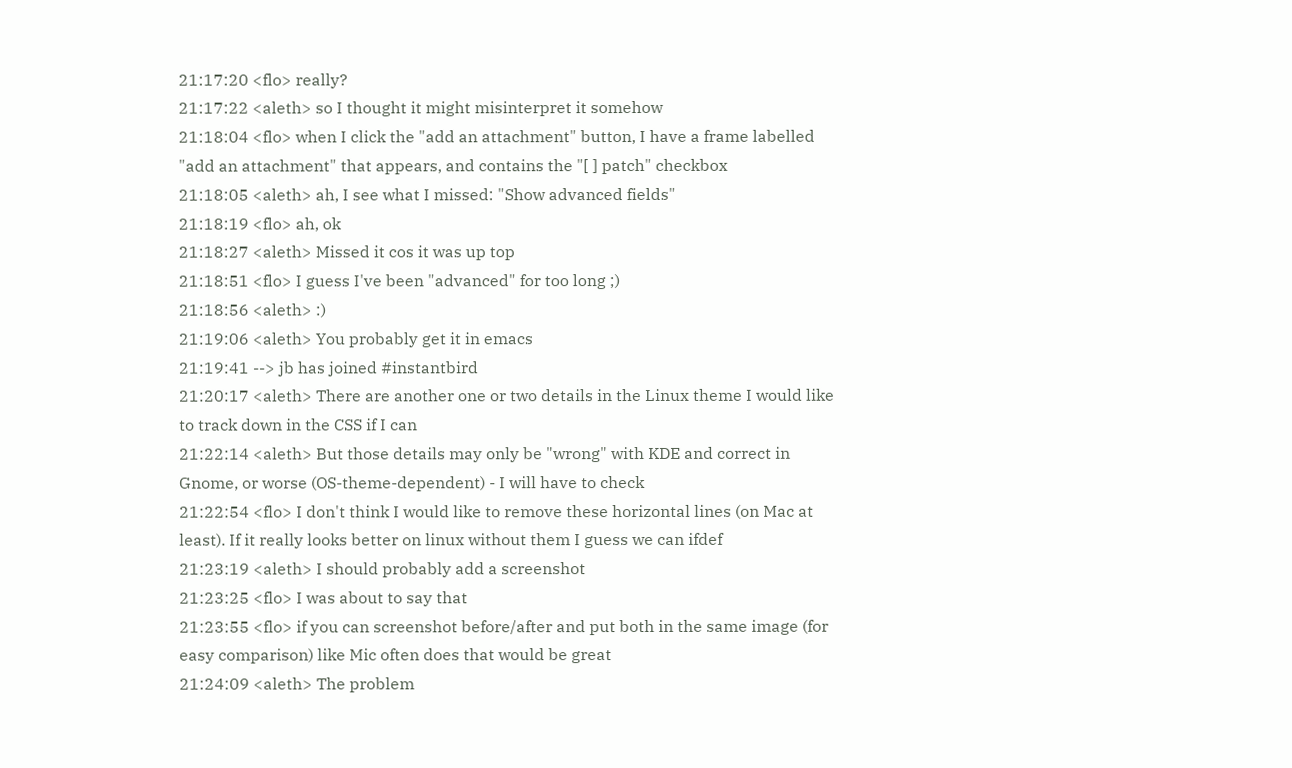21:17:20 <flo> really?
21:17:22 <aleth> so I thought it might misinterpret it somehow
21:18:04 <flo> when I click the "add an attachment" button, I have a frame labelled "add an attachment" that appears, and contains the "[ ] patch" checkbox
21:18:05 <aleth> ah, I see what I missed: "Show advanced fields"
21:18:19 <flo> ah, ok
21:18:27 <aleth> Missed it cos it was up top
21:18:51 <flo> I guess I've been "advanced" for too long ;)
21:18:56 <aleth> :)
21:19:06 <aleth> You probably get it in emacs
21:19:41 --> jb has joined #instantbird
21:20:17 <aleth> There are another one or two details in the Linux theme I would like to track down in the CSS if I can
21:22:14 <aleth> But those details may only be "wrong" with KDE and correct in Gnome, or worse (OS-theme-dependent) - I will have to check
21:22:54 <flo> I don't think I would like to remove these horizontal lines (on Mac at least). If it really looks better on linux without them I guess we can ifdef
21:23:19 <aleth> I should probably add a screenshot
21:23:25 <flo> I was about to say that
21:23:55 <flo> if you can screenshot before/after and put both in the same image (for easy comparison) like Mic often does that would be great
21:24:09 <aleth> The problem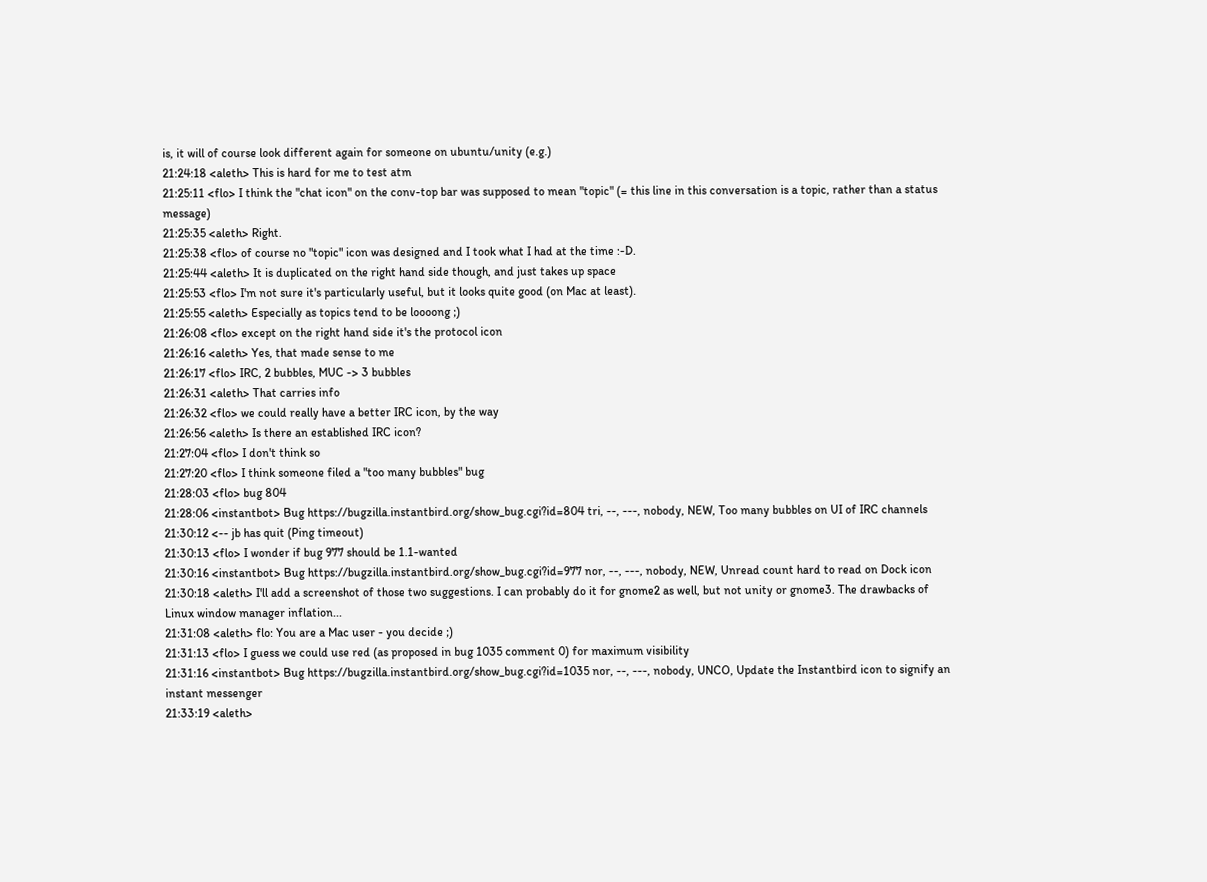is, it will of course look different again for someone on ubuntu/unity (e.g.)
21:24:18 <aleth> This is hard for me to test atm
21:25:11 <flo> I think the "chat icon" on the conv-top bar was supposed to mean "topic" (= this line in this conversation is a topic, rather than a status message)
21:25:35 <aleth> Right.
21:25:38 <flo> of course no "topic" icon was designed and I took what I had at the time :-D.
21:25:44 <aleth> It is duplicated on the right hand side though, and just takes up space
21:25:53 <flo> I'm not sure it's particularly useful, but it looks quite good (on Mac at least).
21:25:55 <aleth> Especially as topics tend to be loooong ;)
21:26:08 <flo> except on the right hand side it's the protocol icon
21:26:16 <aleth> Yes, that made sense to me
21:26:17 <flo> IRC, 2 bubbles, MUC -> 3 bubbles
21:26:31 <aleth> That carries info
21:26:32 <flo> we could really have a better IRC icon, by the way
21:26:56 <aleth> Is there an established IRC icon?
21:27:04 <flo> I don't think so
21:27:20 <flo> I think someone filed a "too many bubbles" bug
21:28:03 <flo> bug 804
21:28:06 <instantbot> Bug https://bugzilla.instantbird.org/show_bug.cgi?id=804 tri, --, ---, nobody, NEW, Too many bubbles on UI of IRC channels
21:30:12 <-- jb has quit (Ping timeout)
21:30:13 <flo> I wonder if bug 977 should be 1.1-wanted
21:30:16 <instantbot> Bug https://bugzilla.instantbird.org/show_bug.cgi?id=977 nor, --, ---, nobody, NEW, Unread count hard to read on Dock icon
21:30:18 <aleth> I'll add a screenshot of those two suggestions. I can probably do it for gnome2 as well, but not unity or gnome3. The drawbacks of Linux window manager inflation...
21:31:08 <aleth> flo: You are a Mac user - you decide ;)
21:31:13 <flo> I guess we could use red (as proposed in bug 1035 comment 0) for maximum visibility
21:31:16 <instantbot> Bug https://bugzilla.instantbird.org/show_bug.cgi?id=1035 nor, --, ---, nobody, UNCO, Update the Instantbird icon to signify an instant messenger
21:33:19 <aleth>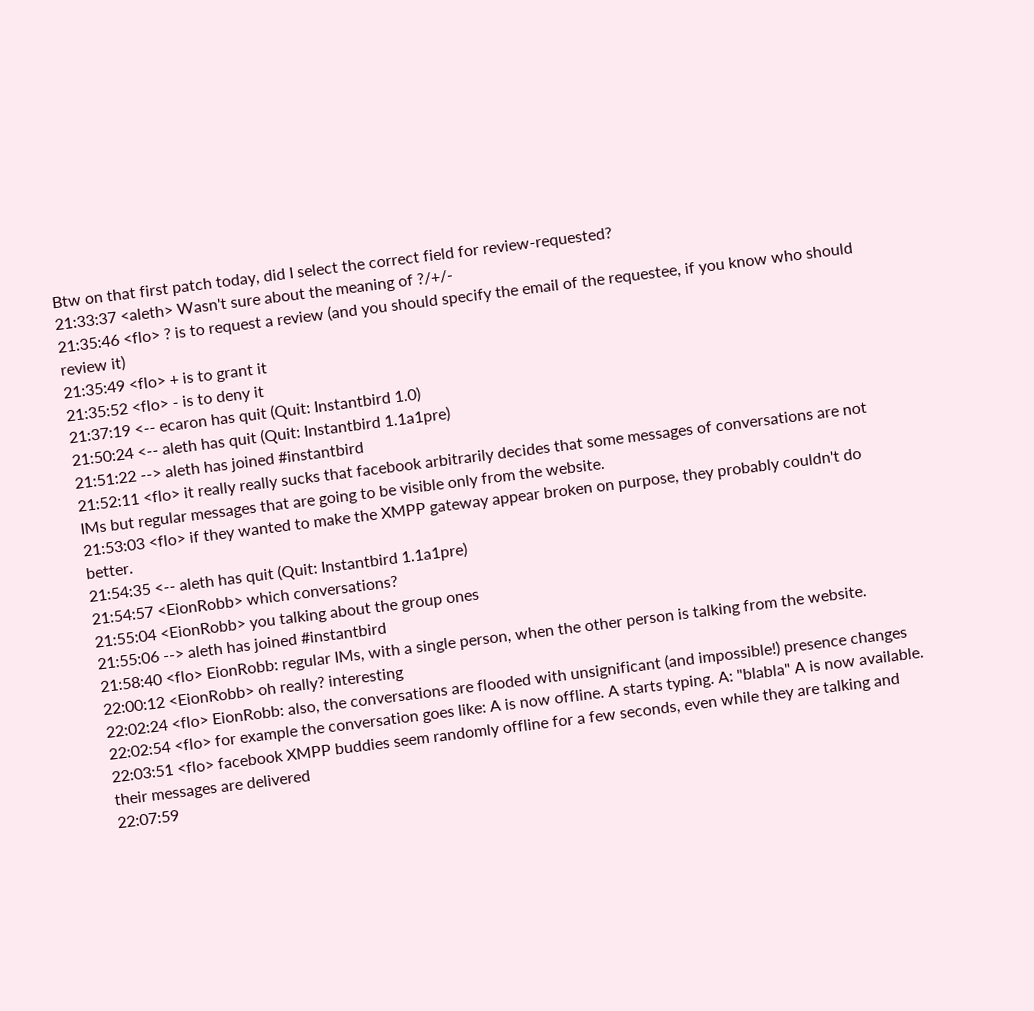Btw on that first patch today, did I select the correct field for review-requested?
21:33:37 <aleth> Wasn't sure about the meaning of ?/+/-
21:35:46 <flo> ? is to request a review (and you should specify the email of the requestee, if you know who should review it)
21:35:49 <flo> + is to grant it
21:35:52 <flo> - is to deny it
21:37:19 <-- ecaron has quit (Quit: Instantbird 1.0)
21:50:24 <-- aleth has quit (Quit: Instantbird 1.1a1pre)
21:51:22 --> aleth has joined #instantbird
21:52:11 <flo> it really really sucks that facebook arbitrarily decides that some messages of conversations are not IMs but regular messages that are going to be visible only from the website.
21:53:03 <flo> if they wanted to make the XMPP gateway appear broken on purpose, they probably couldn't do better.
21:54:35 <-- aleth has quit (Quit: Instantbird 1.1a1pre)
21:54:57 <EionRobb> which conversations?
21:55:04 <EionRobb> you talking about the group ones
21:55:06 --> aleth has joined #instantbird
21:58:40 <flo> EionRobb: regular IMs, with a single person, when the other person is talking from the website.
22:00:12 <EionRobb> oh really? interesting
22:02:24 <flo> EionRobb: also, the conversations are flooded with unsignificant (and impossible!) presence changes
22:02:54 <flo> for example the conversation goes like: A is now offline. A starts typing. A: "blabla" A is now available.
22:03:51 <flo> facebook XMPP buddies seem randomly offline for a few seconds, even while they are talking and their messages are delivered
22:07:59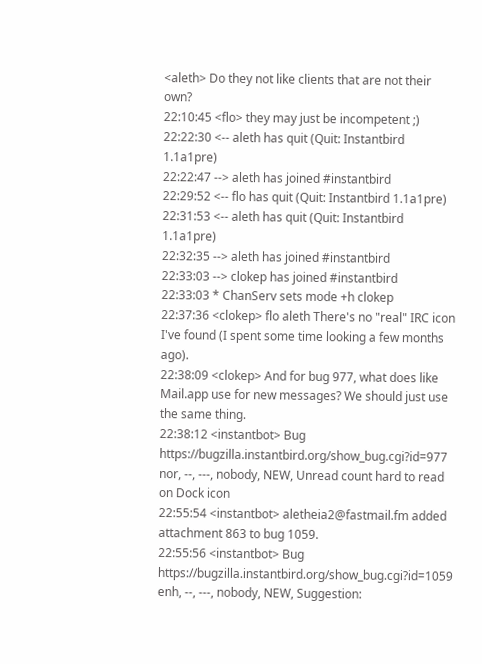<aleth> Do they not like clients that are not their own?
22:10:45 <flo> they may just be incompetent ;)
22:22:30 <-- aleth has quit (Quit: Instantbird 1.1a1pre)
22:22:47 --> aleth has joined #instantbird
22:29:52 <-- flo has quit (Quit: Instantbird 1.1a1pre)
22:31:53 <-- aleth has quit (Quit: Instantbird 1.1a1pre)
22:32:35 --> aleth has joined #instantbird
22:33:03 --> clokep has joined #instantbird
22:33:03 * ChanServ sets mode +h clokep
22:37:36 <clokep> flo aleth There's no "real" IRC icon I've found (I spent some time looking a few months ago).
22:38:09 <clokep> And for bug 977, what does like Mail.app use for new messages? We should just use the same thing.
22:38:12 <instantbot> Bug https://bugzilla.instantbird.org/show_bug.cgi?id=977 nor, --, ---, nobody, NEW, Unread count hard to read on Dock icon
22:55:54 <instantbot> aletheia2@fastmail.fm added attachment 863 to bug 1059.
22:55:56 <instantbot> Bug https://bugzilla.instantbird.org/show_bug.cgi?id=1059 enh, --, ---, nobody, NEW, Suggestion: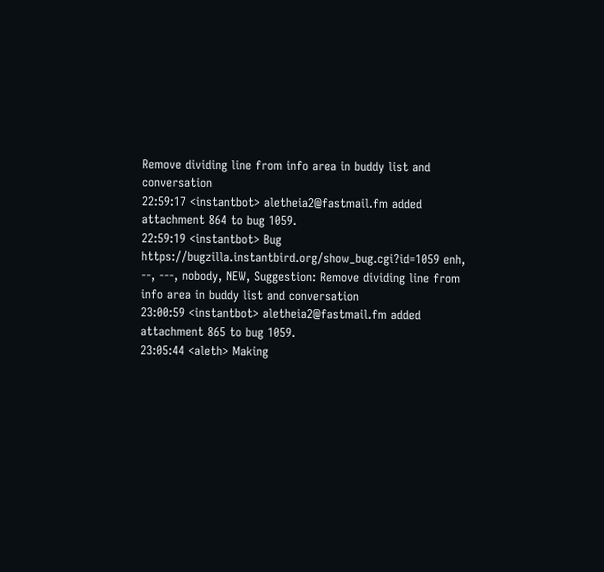Remove dividing line from info area in buddy list and conversation
22:59:17 <instantbot> aletheia2@fastmail.fm added attachment 864 to bug 1059.
22:59:19 <instantbot> Bug https://bugzilla.instantbird.org/show_bug.cgi?id=1059 enh, --, ---, nobody, NEW, Suggestion: Remove dividing line from info area in buddy list and conversation
23:00:59 <instantbot> aletheia2@fastmail.fm added attachment 865 to bug 1059.
23:05:44 <aleth> Making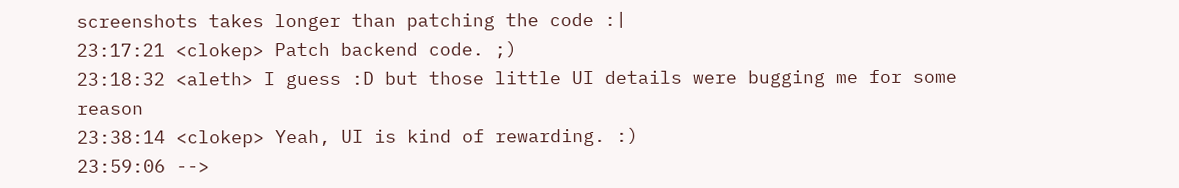screenshots takes longer than patching the code :|
23:17:21 <clokep> Patch backend code. ;)
23:18:32 <aleth> I guess :D but those little UI details were bugging me for some reason
23:38:14 <clokep> Yeah, UI is kind of rewarding. :)
23:59:06 -->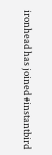ironhead has joined #instantbird